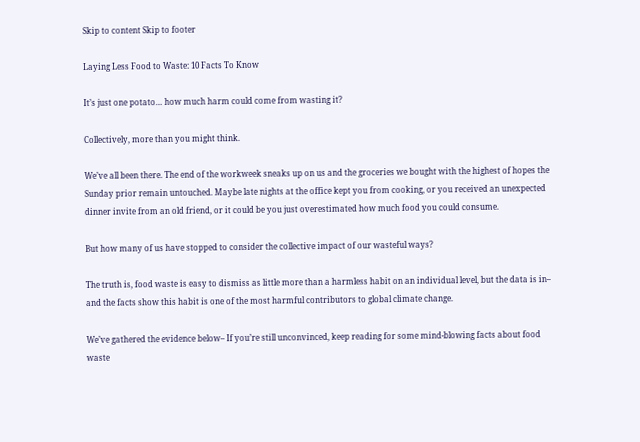Skip to content Skip to footer

Laying Less Food to Waste: 10 Facts To Know

It’s just one potato… how much harm could come from wasting it?

Collectively, more than you might think.

We’ve all been there. The end of the workweek sneaks up on us and the groceries we bought with the highest of hopes the Sunday prior remain untouched. Maybe late nights at the office kept you from cooking, or you received an unexpected dinner invite from an old friend, or it could be you just overestimated how much food you could consume.

But how many of us have stopped to consider the collective impact of our wasteful ways?

The truth is, food waste is easy to dismiss as little more than a harmless habit on an individual level, but the data is in– and the facts show this habit is one of the most harmful contributors to global climate change.

We’ve gathered the evidence below– If you’re still unconvinced, keep reading for some mind-blowing facts about food waste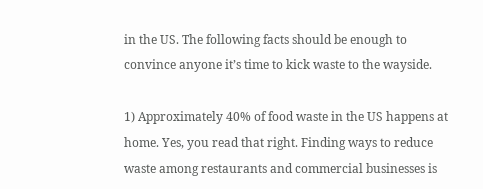in the US. The following facts should be enough to convince anyone it’s time to kick waste to the wayside.

1) Approximately 40% of food waste in the US happens at home. Yes, you read that right. Finding ways to reduce waste among restaurants and commercial businesses is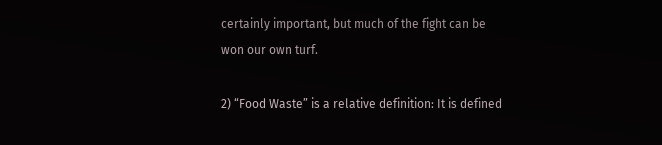certainly important, but much of the fight can be won our own turf.

2) “Food Waste” is a relative definition: It is defined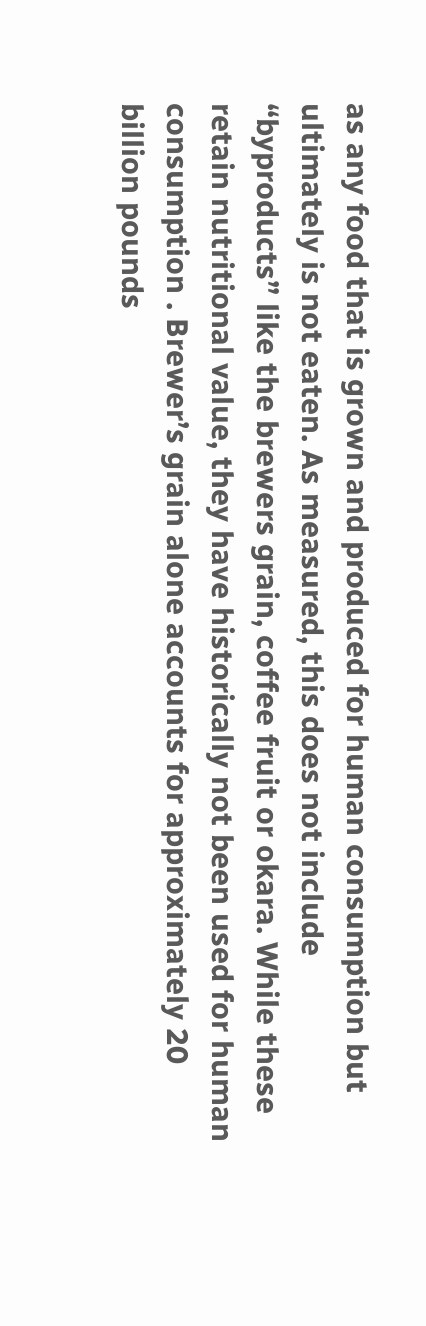as any food that is grown and produced for human consumption but ultimately is not eaten. As measured, this does not include “byproducts” like the brewers grain, coffee fruit or okara. While these retain nutritional value, they have historically not been used for human consumption . Brewer’s grain alone accounts for approximately 20 billion pounds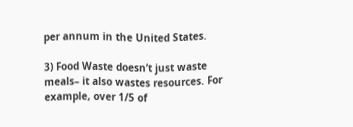per annum in the United States.

3) Food Waste doesn’t just waste meals– it also wastes resources. For example, over 1/5 of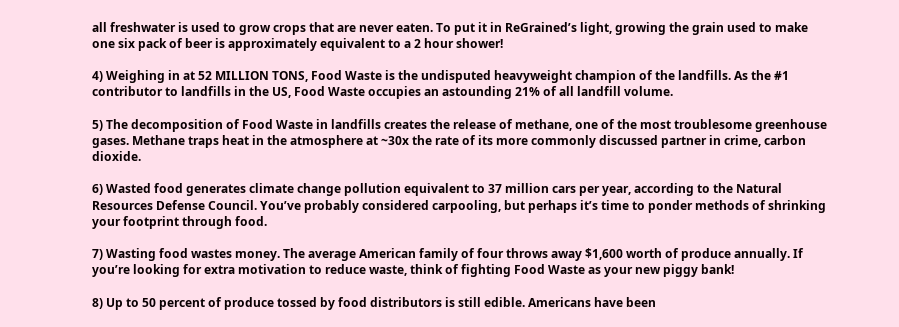all freshwater is used to grow crops that are never eaten. To put it in ReGrained’s light, growing the grain used to make one six pack of beer is approximately equivalent to a 2 hour shower!

4) Weighing in at 52 MILLION TONS, Food Waste is the undisputed heavyweight champion of the landfills. As the #1 contributor to landfills in the US, Food Waste occupies an astounding 21% of all landfill volume.

5) The decomposition of Food Waste in landfills creates the release of methane, one of the most troublesome greenhouse gases. Methane traps heat in the atmosphere at ~30x the rate of its more commonly discussed partner in crime, carbon dioxide.

6) Wasted food generates climate change pollution equivalent to 37 million cars per year, according to the Natural Resources Defense Council. You’ve probably considered carpooling, but perhaps it’s time to ponder methods of shrinking your footprint through food.

7) Wasting food wastes money. The average American family of four throws away $1,600 worth of produce annually. If you’re looking for extra motivation to reduce waste, think of fighting Food Waste as your new piggy bank!

8) Up to 50 percent of produce tossed by food distributors is still edible. Americans have been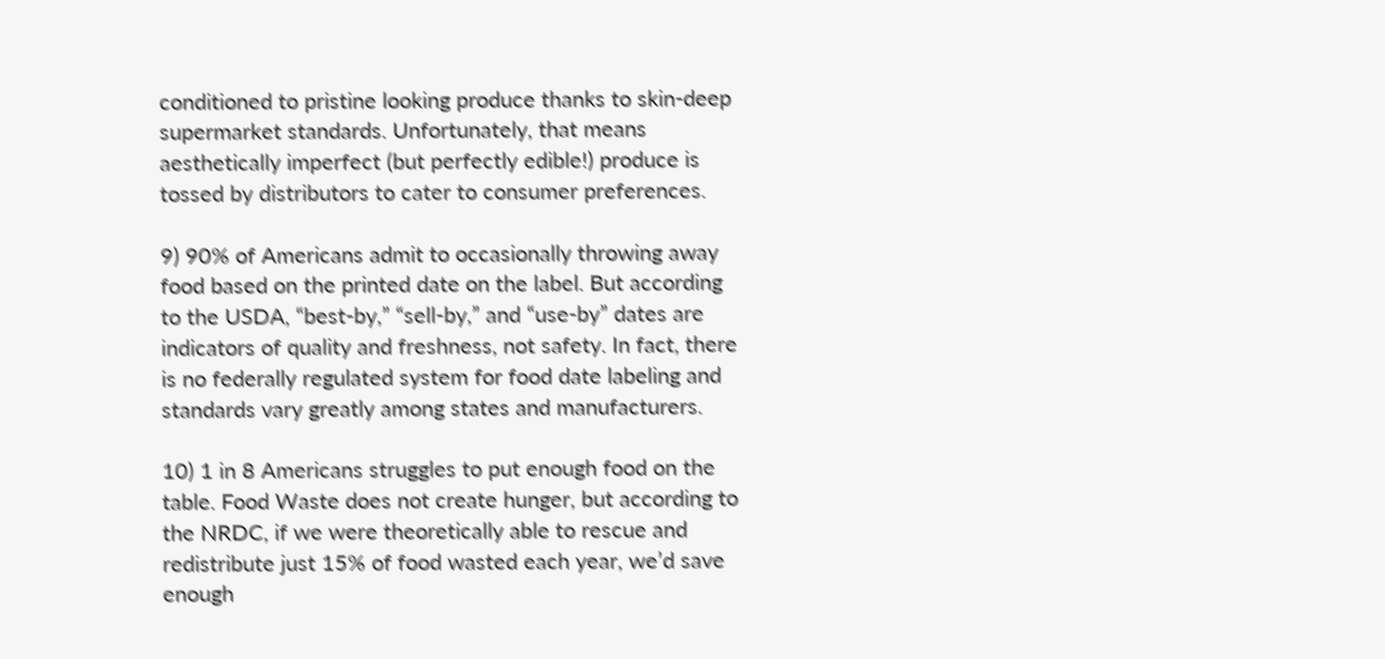conditioned to pristine looking produce thanks to skin-deep supermarket standards. Unfortunately, that means aesthetically imperfect (but perfectly edible!) produce is tossed by distributors to cater to consumer preferences.

9) 90% of Americans admit to occasionally throwing away food based on the printed date on the label. But according to the USDA, “best-by,” “sell-by,” and “use-by” dates are indicators of quality and freshness, not safety. In fact, there is no federally regulated system for food date labeling and standards vary greatly among states and manufacturers.

10) 1 in 8 Americans struggles to put enough food on the table. Food Waste does not create hunger, but according to the NRDC, if we were theoretically able to rescue and redistribute just 15% of food wasted each year, we’d save enough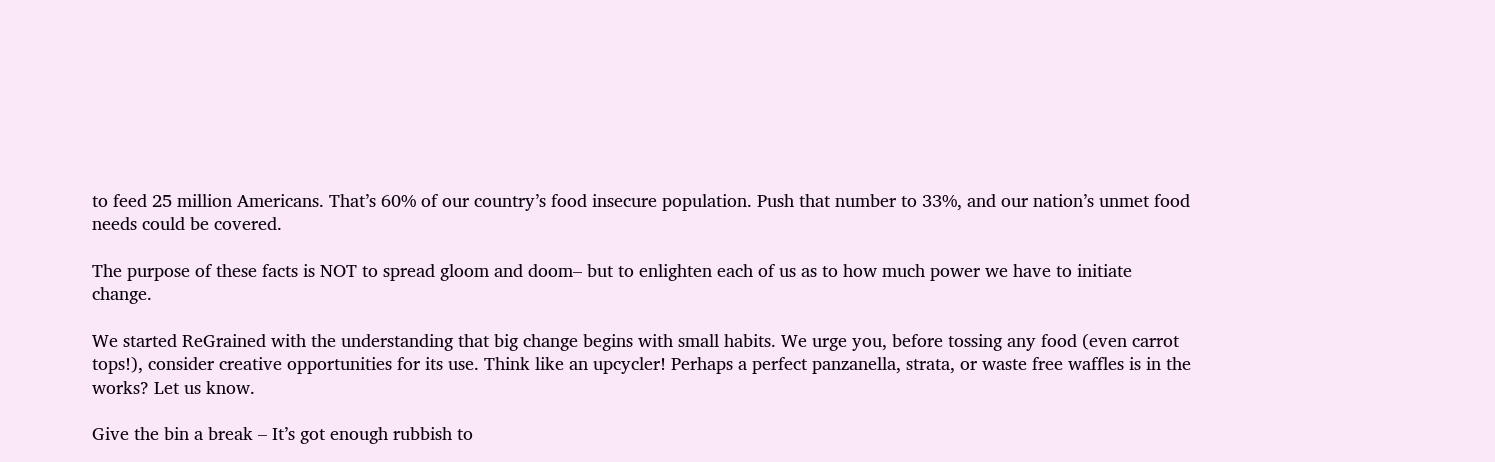to feed 25 million Americans. That’s 60% of our country’s food insecure population. Push that number to 33%, and our nation’s unmet food needs could be covered.

The purpose of these facts is NOT to spread gloom and doom– but to enlighten each of us as to how much power we have to initiate change.

We started ReGrained with the understanding that big change begins with small habits. We urge you, before tossing any food (even carrot tops!), consider creative opportunities for its use. Think like an upcycler! Perhaps a perfect panzanella, strata, or waste free waffles is in the works? Let us know.

Give the bin a break – It’s got enough rubbish to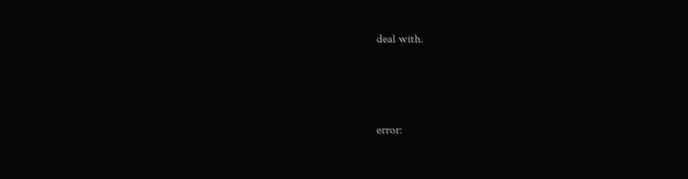deal with.



error: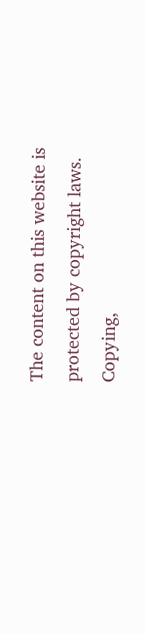The content on this website is protected by copyright laws. Copying,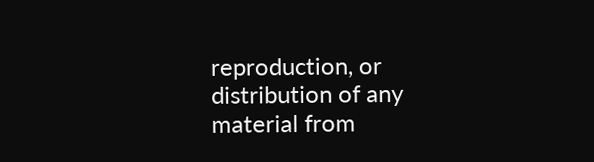reproduction, or distribution of any material from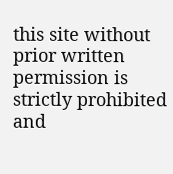this site without prior written permission is strictly prohibited and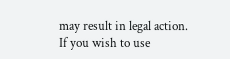may result in legal action. If you wish to use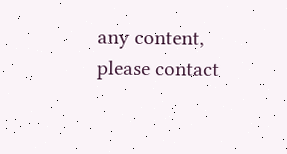any content, please contact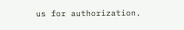us for authorization.